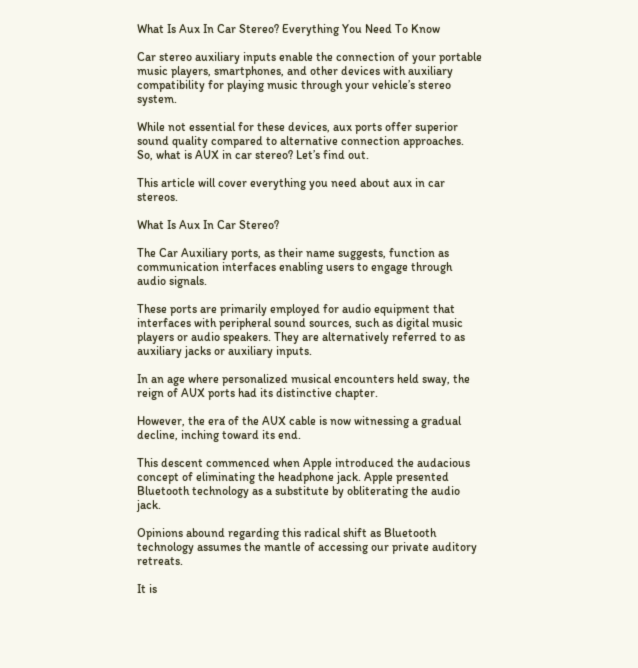What Is Aux In Car Stereo? Everything You Need To Know

Car stereo auxiliary inputs enable the connection of your portable music players, smartphones, and other devices with auxiliary compatibility for playing music through your vehicle’s stereo system.

While not essential for these devices, aux ports offer superior sound quality compared to alternative connection approaches. So, what is AUX in car stereo? Let’s find out.

This article will cover everything you need about aux in car stereos.

What Is Aux In Car Stereo?

The Car Auxiliary ports, as their name suggests, function as communication interfaces enabling users to engage through audio signals.

These ports are primarily employed for audio equipment that interfaces with peripheral sound sources, such as digital music players or audio speakers. They are alternatively referred to as auxiliary jacks or auxiliary inputs.

In an age where personalized musical encounters held sway, the reign of AUX ports had its distinctive chapter.

However, the era of the AUX cable is now witnessing a gradual decline, inching toward its end.

This descent commenced when Apple introduced the audacious concept of eliminating the headphone jack. Apple presented Bluetooth technology as a substitute by obliterating the audio jack.

Opinions abound regarding this radical shift as Bluetooth technology assumes the mantle of accessing our private auditory retreats.

It is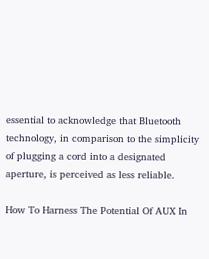essential to acknowledge that Bluetooth technology, in comparison to the simplicity of plugging a cord into a designated aperture, is perceived as less reliable.

How To Harness The Potential Of AUX In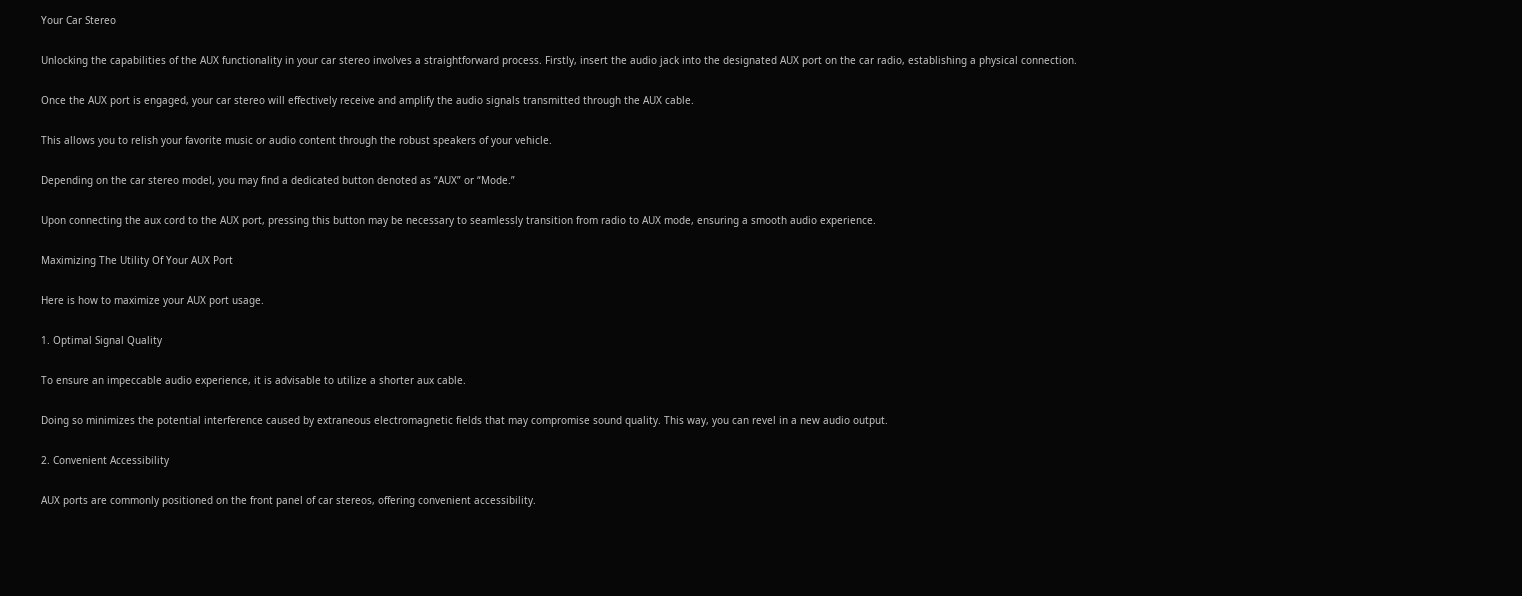Your Car Stereo

Unlocking the capabilities of the AUX functionality in your car stereo involves a straightforward process. Firstly, insert the audio jack into the designated AUX port on the car radio, establishing a physical connection.

Once the AUX port is engaged, your car stereo will effectively receive and amplify the audio signals transmitted through the AUX cable.

This allows you to relish your favorite music or audio content through the robust speakers of your vehicle.

Depending on the car stereo model, you may find a dedicated button denoted as “AUX” or “Mode.”

Upon connecting the aux cord to the AUX port, pressing this button may be necessary to seamlessly transition from radio to AUX mode, ensuring a smooth audio experience.

Maximizing The Utility Of Your AUX Port

Here is how to maximize your AUX port usage.

1. Optimal Signal Quality

To ensure an impeccable audio experience, it is advisable to utilize a shorter aux cable.

Doing so minimizes the potential interference caused by extraneous electromagnetic fields that may compromise sound quality. This way, you can revel in a new audio output.

2. Convenient Accessibility

AUX ports are commonly positioned on the front panel of car stereos, offering convenient accessibility.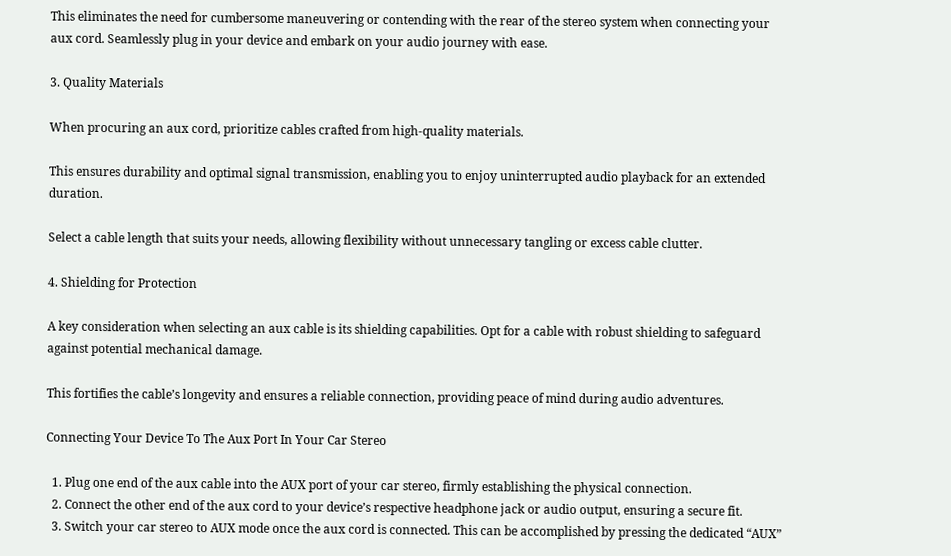This eliminates the need for cumbersome maneuvering or contending with the rear of the stereo system when connecting your aux cord. Seamlessly plug in your device and embark on your audio journey with ease.

3. Quality Materials

When procuring an aux cord, prioritize cables crafted from high-quality materials.

This ensures durability and optimal signal transmission, enabling you to enjoy uninterrupted audio playback for an extended duration.

Select a cable length that suits your needs, allowing flexibility without unnecessary tangling or excess cable clutter.

4. Shielding for Protection

A key consideration when selecting an aux cable is its shielding capabilities. Opt for a cable with robust shielding to safeguard against potential mechanical damage.

This fortifies the cable’s longevity and ensures a reliable connection, providing peace of mind during audio adventures.

Connecting Your Device To The Aux Port In Your Car Stereo

  1. Plug one end of the aux cable into the AUX port of your car stereo, firmly establishing the physical connection.
  2. Connect the other end of the aux cord to your device’s respective headphone jack or audio output, ensuring a secure fit.
  3. Switch your car stereo to AUX mode once the aux cord is connected. This can be accomplished by pressing the dedicated “AUX”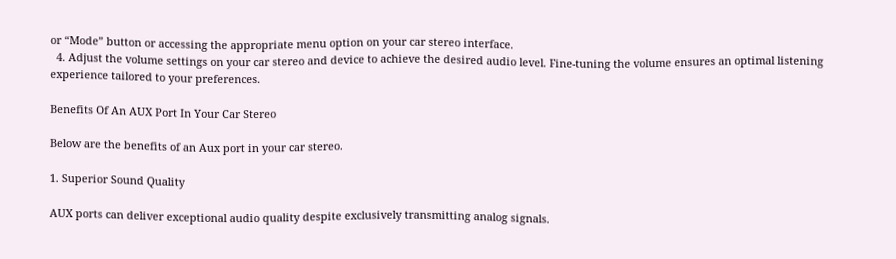or “Mode” button or accessing the appropriate menu option on your car stereo interface.
  4. Adjust the volume settings on your car stereo and device to achieve the desired audio level. Fine-tuning the volume ensures an optimal listening experience tailored to your preferences.

Benefits Of An AUX Port In Your Car Stereo

Below are the benefits of an Aux port in your car stereo.

1. Superior Sound Quality

AUX ports can deliver exceptional audio quality despite exclusively transmitting analog signals.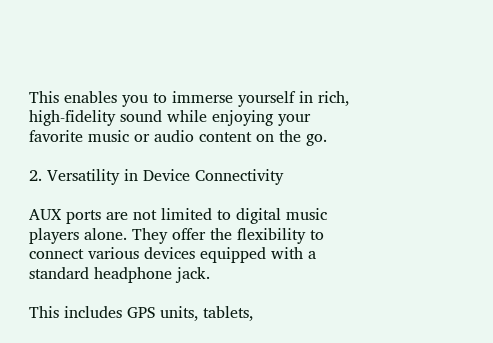This enables you to immerse yourself in rich, high-fidelity sound while enjoying your favorite music or audio content on the go.

2. Versatility in Device Connectivity

AUX ports are not limited to digital music players alone. They offer the flexibility to connect various devices equipped with a standard headphone jack.

This includes GPS units, tablets,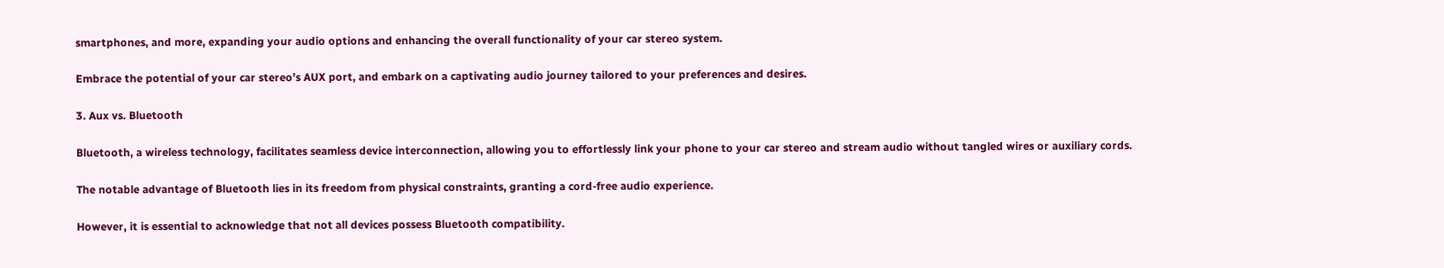smartphones, and more, expanding your audio options and enhancing the overall functionality of your car stereo system.

Embrace the potential of your car stereo’s AUX port, and embark on a captivating audio journey tailored to your preferences and desires.

3. Aux vs. Bluetooth

Bluetooth, a wireless technology, facilitates seamless device interconnection, allowing you to effortlessly link your phone to your car stereo and stream audio without tangled wires or auxiliary cords.

The notable advantage of Bluetooth lies in its freedom from physical constraints, granting a cord-free audio experience.

However, it is essential to acknowledge that not all devices possess Bluetooth compatibility.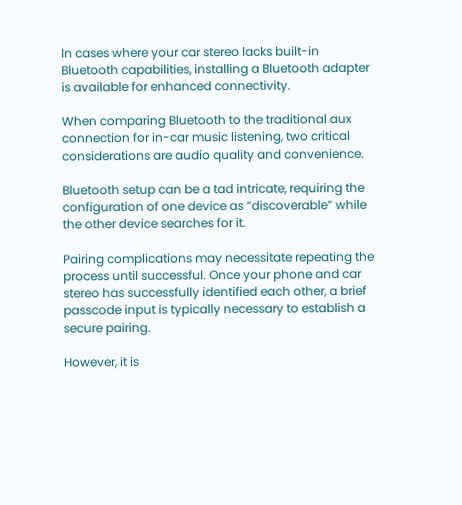In cases where your car stereo lacks built-in Bluetooth capabilities, installing a Bluetooth adapter is available for enhanced connectivity.

When comparing Bluetooth to the traditional aux connection for in-car music listening, two critical considerations are audio quality and convenience.

Bluetooth setup can be a tad intricate, requiring the configuration of one device as “discoverable” while the other device searches for it.

Pairing complications may necessitate repeating the process until successful. Once your phone and car stereo has successfully identified each other, a brief passcode input is typically necessary to establish a secure pairing.

However, it is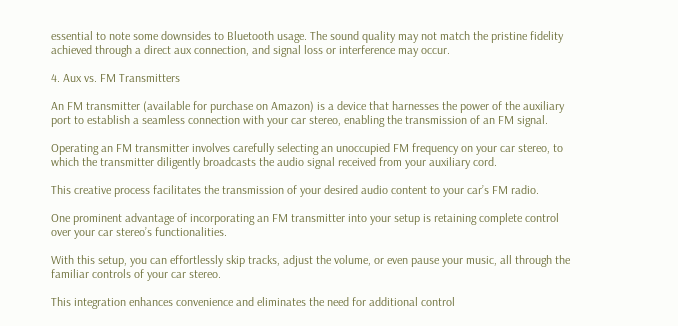essential to note some downsides to Bluetooth usage. The sound quality may not match the pristine fidelity achieved through a direct aux connection, and signal loss or interference may occur.

4. Aux vs. FM Transmitters

An FM transmitter (available for purchase on Amazon) is a device that harnesses the power of the auxiliary port to establish a seamless connection with your car stereo, enabling the transmission of an FM signal.

Operating an FM transmitter involves carefully selecting an unoccupied FM frequency on your car stereo, to which the transmitter diligently broadcasts the audio signal received from your auxiliary cord.

This creative process facilitates the transmission of your desired audio content to your car’s FM radio.

One prominent advantage of incorporating an FM transmitter into your setup is retaining complete control over your car stereo’s functionalities.

With this setup, you can effortlessly skip tracks, adjust the volume, or even pause your music, all through the familiar controls of your car stereo.

This integration enhances convenience and eliminates the need for additional control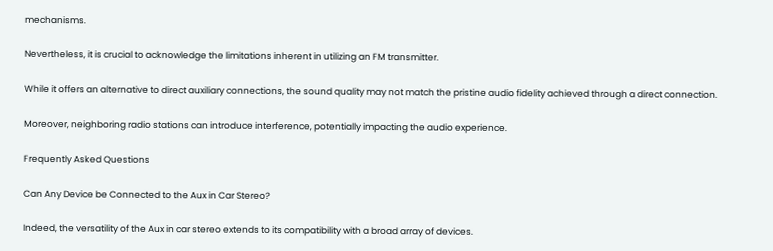mechanisms.

Nevertheless, it is crucial to acknowledge the limitations inherent in utilizing an FM transmitter.

While it offers an alternative to direct auxiliary connections, the sound quality may not match the pristine audio fidelity achieved through a direct connection.

Moreover, neighboring radio stations can introduce interference, potentially impacting the audio experience.

Frequently Asked Questions

Can Any Device be Connected to the Aux in Car Stereo?

Indeed, the versatility of the Aux in car stereo extends to its compatibility with a broad array of devices.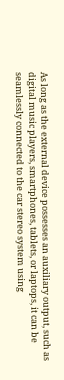As long as the external device possesses an auxiliary output, such as digital music players, smartphones, tablets, or laptops, it can be seamlessly connected to the car stereo system using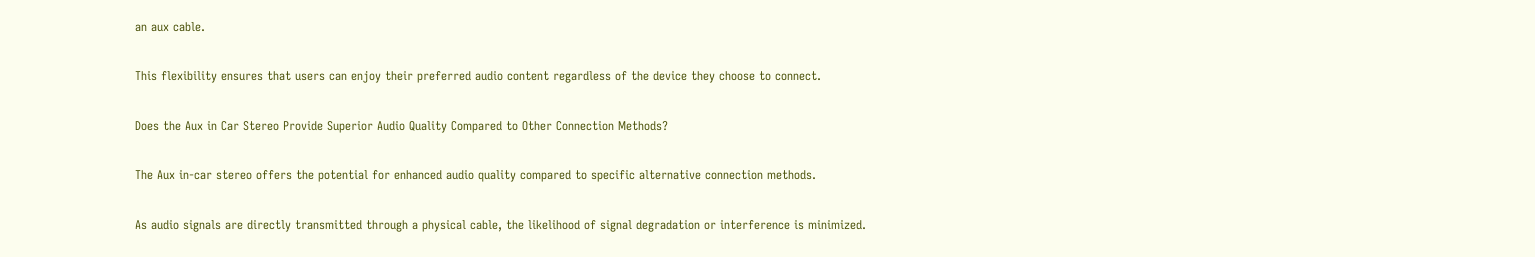an aux cable.

This flexibility ensures that users can enjoy their preferred audio content regardless of the device they choose to connect.

Does the Aux in Car Stereo Provide Superior Audio Quality Compared to Other Connection Methods?

The Aux in-car stereo offers the potential for enhanced audio quality compared to specific alternative connection methods.

As audio signals are directly transmitted through a physical cable, the likelihood of signal degradation or interference is minimized.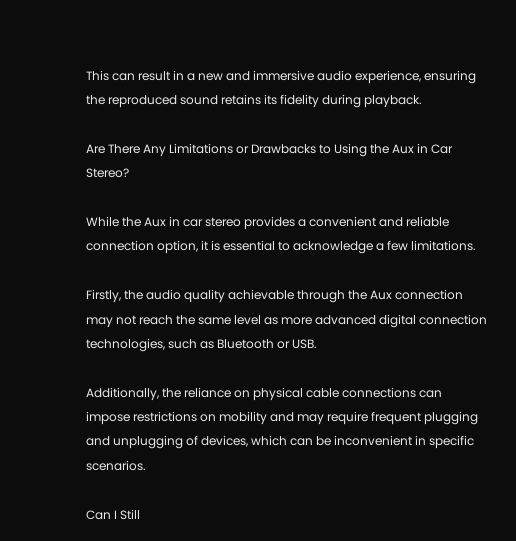This can result in a new and immersive audio experience, ensuring the reproduced sound retains its fidelity during playback.

Are There Any Limitations or Drawbacks to Using the Aux in Car Stereo?

While the Aux in car stereo provides a convenient and reliable connection option, it is essential to acknowledge a few limitations.

Firstly, the audio quality achievable through the Aux connection may not reach the same level as more advanced digital connection technologies, such as Bluetooth or USB.

Additionally, the reliance on physical cable connections can impose restrictions on mobility and may require frequent plugging and unplugging of devices, which can be inconvenient in specific scenarios.

Can I Still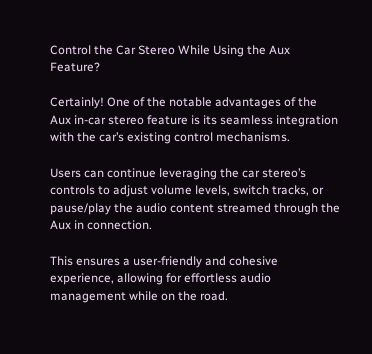Control the Car Stereo While Using the Aux Feature?

Certainly! One of the notable advantages of the Aux in-car stereo feature is its seamless integration with the car’s existing control mechanisms.

Users can continue leveraging the car stereo’s controls to adjust volume levels, switch tracks, or pause/play the audio content streamed through the Aux in connection.

This ensures a user-friendly and cohesive experience, allowing for effortless audio management while on the road.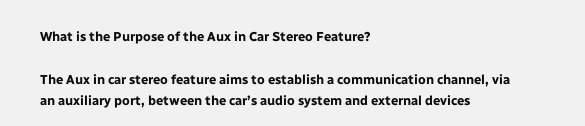What is the Purpose of the Aux in Car Stereo Feature?

The Aux in car stereo feature aims to establish a communication channel, via an auxiliary port, between the car’s audio system and external devices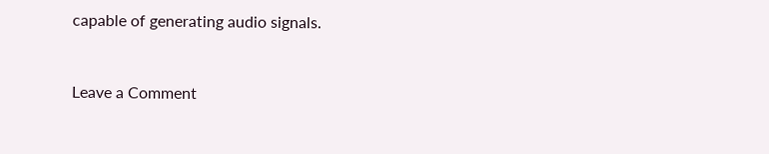capable of generating audio signals.


Leave a Comment